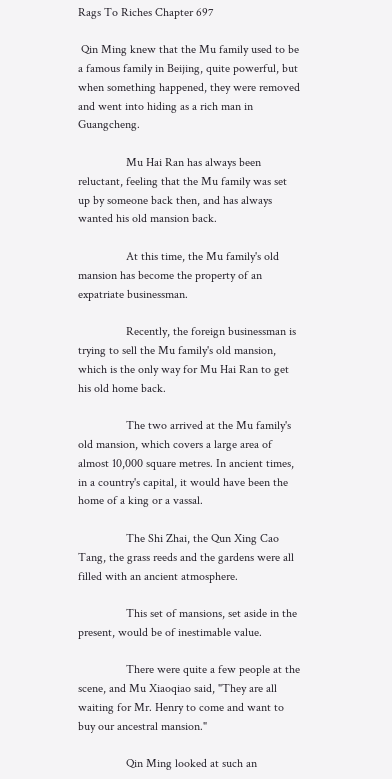Rags To Riches Chapter 697

 Qin Ming knew that the Mu family used to be a famous family in Beijing, quite powerful, but when something happened, they were removed and went into hiding as a rich man in Guangcheng.

                Mu Hai Ran has always been reluctant, feeling that the Mu family was set up by someone back then, and has always wanted his old mansion back.

                At this time, the Mu family's old mansion has become the property of an expatriate businessman.

                Recently, the foreign businessman is trying to sell the Mu family's old mansion, which is the only way for Mu Hai Ran to get his old home back.

                The two arrived at the Mu family's old mansion, which covers a large area of almost 10,000 square metres. In ancient times, in a country's capital, it would have been the home of a king or a vassal.

                The Shi Zhai, the Qun Xing Cao Tang, the grass reeds and the gardens were all filled with an ancient atmosphere.

                This set of mansions, set aside in the present, would be of inestimable value.

                There were quite a few people at the scene, and Mu Xiaoqiao said, "They are all waiting for Mr. Henry to come and want to buy our ancestral mansion."

                Qin Ming looked at such an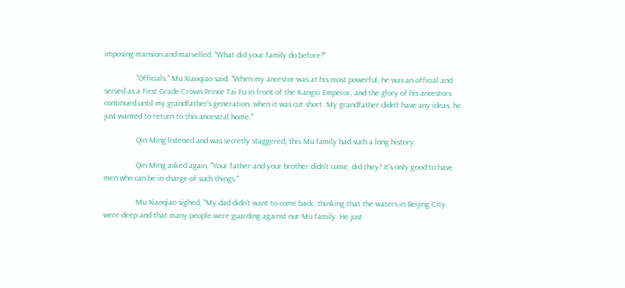imposing mansion and marvelled, "What did your family do before?"

                "Officials." Mu Xiaoqiao said, "When my ancestor was at his most powerful, he was an official and served as a First Grade Crown Prince Tai Fu in front of the Kangxi Emperor, and the glory of his ancestors continued until my grandfather's generation, when it was cut short. My grandfather didn't have any ideas, he just wanted to return to this ancestral home."

                Qin Ming listened and was secretly staggered, this Mu family had such a long history.

                Qin Ming asked again, "Your father and your brother didn't come, did they? It's only good to have men who can be in charge of such things."

                Mu Xiaoqiao sighed, "My dad didn't want to come back, thinking that the waters in Beijing City were deep and that many people were guarding against our Mu family. He just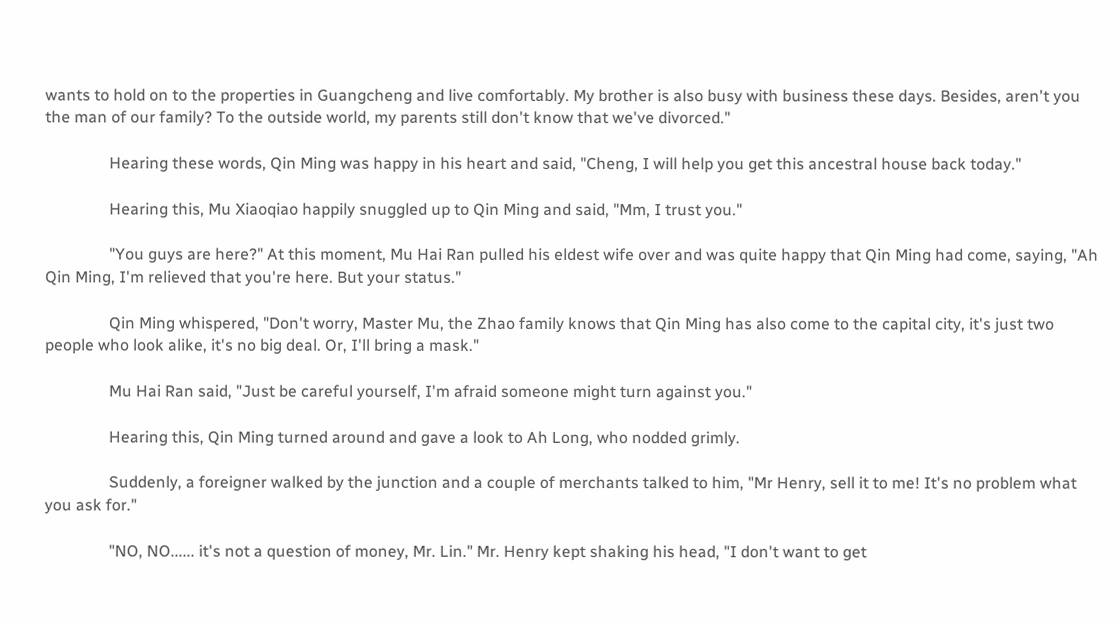wants to hold on to the properties in Guangcheng and live comfortably. My brother is also busy with business these days. Besides, aren't you the man of our family? To the outside world, my parents still don't know that we've divorced."

                Hearing these words, Qin Ming was happy in his heart and said, "Cheng, I will help you get this ancestral house back today."

                Hearing this, Mu Xiaoqiao happily snuggled up to Qin Ming and said, "Mm, I trust you."

                "You guys are here?" At this moment, Mu Hai Ran pulled his eldest wife over and was quite happy that Qin Ming had come, saying, "Ah Qin Ming, I'm relieved that you're here. But your status."

                Qin Ming whispered, "Don't worry, Master Mu, the Zhao family knows that Qin Ming has also come to the capital city, it's just two people who look alike, it's no big deal. Or, I'll bring a mask."

                Mu Hai Ran said, "Just be careful yourself, I'm afraid someone might turn against you."

                Hearing this, Qin Ming turned around and gave a look to Ah Long, who nodded grimly.

                Suddenly, a foreigner walked by the junction and a couple of merchants talked to him, "Mr Henry, sell it to me! It's no problem what you ask for."

                "NO, NO...... it's not a question of money, Mr. Lin." Mr. Henry kept shaking his head, "I don't want to get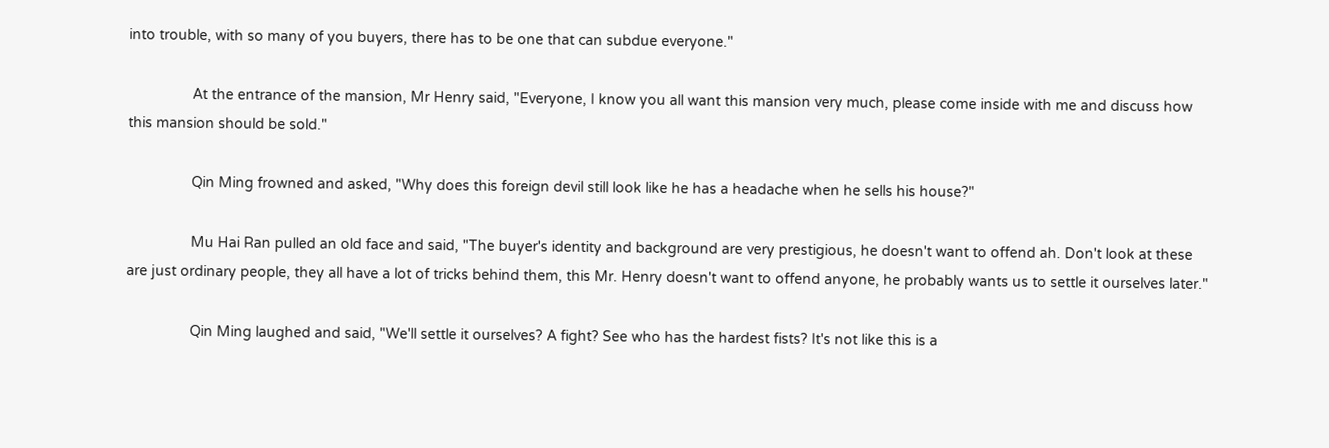into trouble, with so many of you buyers, there has to be one that can subdue everyone."

                At the entrance of the mansion, Mr Henry said, "Everyone, I know you all want this mansion very much, please come inside with me and discuss how this mansion should be sold."

                Qin Ming frowned and asked, "Why does this foreign devil still look like he has a headache when he sells his house?"

                Mu Hai Ran pulled an old face and said, "The buyer's identity and background are very prestigious, he doesn't want to offend ah. Don't look at these are just ordinary people, they all have a lot of tricks behind them, this Mr. Henry doesn't want to offend anyone, he probably wants us to settle it ourselves later."

                Qin Ming laughed and said, "We'll settle it ourselves? A fight? See who has the hardest fists? It's not like this is a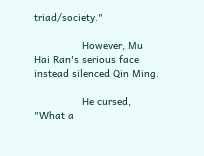triad/society."

                However, Mu Hai Ran's serious face instead silenced Qin Ming.

                He cursed, "What a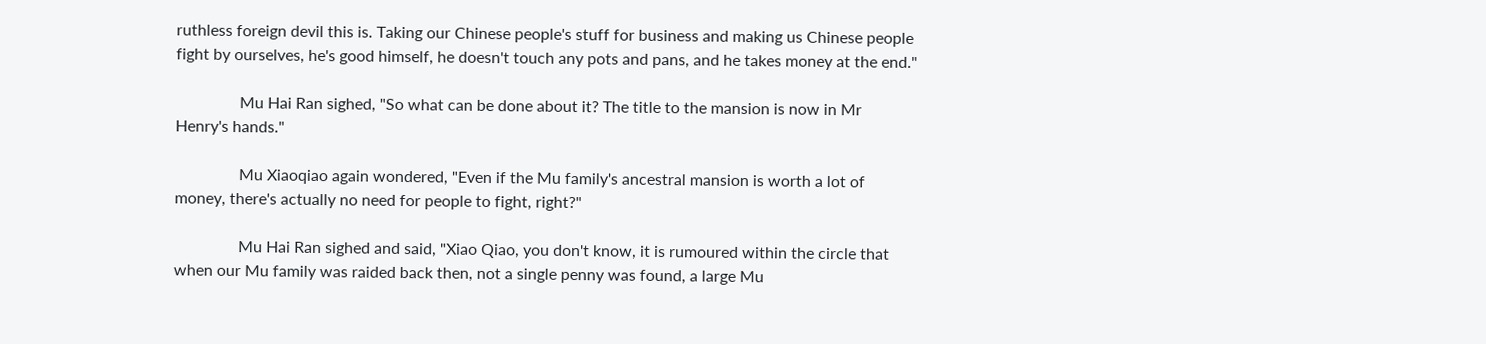ruthless foreign devil this is. Taking our Chinese people's stuff for business and making us Chinese people fight by ourselves, he's good himself, he doesn't touch any pots and pans, and he takes money at the end."

                Mu Hai Ran sighed, "So what can be done about it? The title to the mansion is now in Mr Henry's hands."

                Mu Xiaoqiao again wondered, "Even if the Mu family's ancestral mansion is worth a lot of money, there's actually no need for people to fight, right?"

                Mu Hai Ran sighed and said, "Xiao Qiao, you don't know, it is rumoured within the circle that when our Mu family was raided back then, not a single penny was found, a large Mu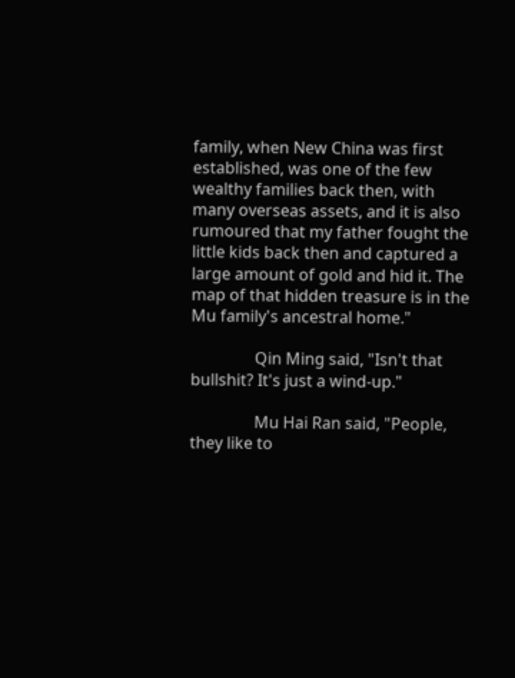family, when New China was first established, was one of the few wealthy families back then, with many overseas assets, and it is also rumoured that my father fought the little kids back then and captured a large amount of gold and hid it. The map of that hidden treasure is in the Mu family's ancestral home."

                Qin Ming said, "Isn't that bullshit? It's just a wind-up."

                Mu Hai Ran said, "People, they like to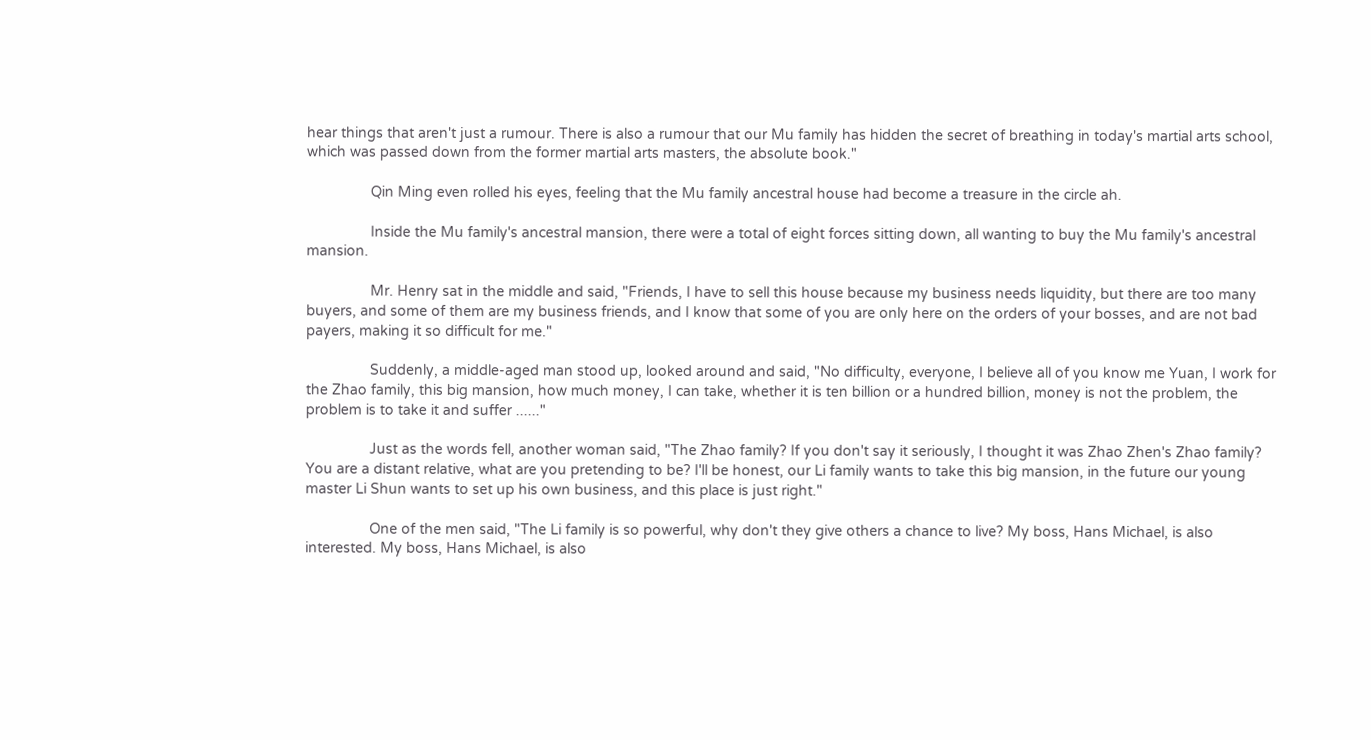hear things that aren't just a rumour. There is also a rumour that our Mu family has hidden the secret of breathing in today's martial arts school, which was passed down from the former martial arts masters, the absolute book."

                Qin Ming even rolled his eyes, feeling that the Mu family ancestral house had become a treasure in the circle ah.

                Inside the Mu family's ancestral mansion, there were a total of eight forces sitting down, all wanting to buy the Mu family's ancestral mansion.

                Mr. Henry sat in the middle and said, "Friends, I have to sell this house because my business needs liquidity, but there are too many buyers, and some of them are my business friends, and I know that some of you are only here on the orders of your bosses, and are not bad payers, making it so difficult for me."

                Suddenly, a middle-aged man stood up, looked around and said, "No difficulty, everyone, I believe all of you know me Yuan, I work for the Zhao family, this big mansion, how much money, I can take, whether it is ten billion or a hundred billion, money is not the problem, the problem is to take it and suffer ......"

                Just as the words fell, another woman said, "The Zhao family? If you don't say it seriously, I thought it was Zhao Zhen's Zhao family? You are a distant relative, what are you pretending to be? I'll be honest, our Li family wants to take this big mansion, in the future our young master Li Shun wants to set up his own business, and this place is just right."

                One of the men said, "The Li family is so powerful, why don't they give others a chance to live? My boss, Hans Michael, is also interested. My boss, Hans Michael, is also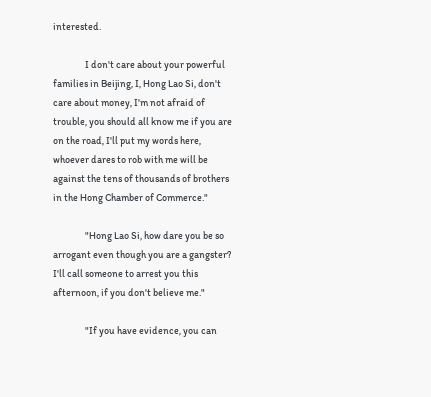interested.

                I don't care about your powerful families in Beijing, I, Hong Lao Si, don't care about money, I'm not afraid of trouble, you should all know me if you are on the road, I'll put my words here, whoever dares to rob with me will be against the tens of thousands of brothers in the Hong Chamber of Commerce."

                "Hong Lao Si, how dare you be so arrogant even though you are a gangster? I'll call someone to arrest you this afternoon, if you don't believe me."

                "If you have evidence, you can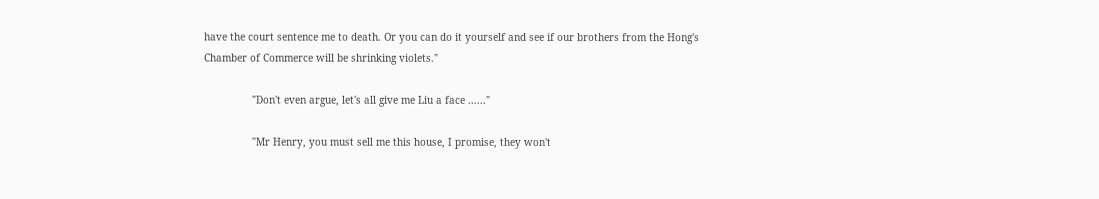have the court sentence me to death. Or you can do it yourself and see if our brothers from the Hong's Chamber of Commerce will be shrinking violets."

                "Don't even argue, let's all give me Liu a face ......"

                "Mr Henry, you must sell me this house, I promise, they won't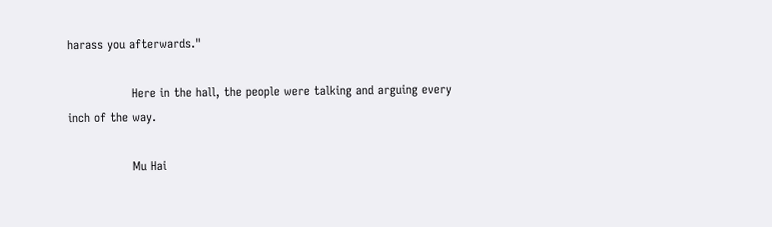harass you afterwards."

                Here in the hall, the people were talking and arguing every inch of the way.

                Mu Hai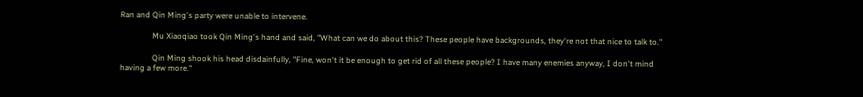Ran and Qin Ming's party were unable to intervene.

                Mu Xiaoqiao took Qin Ming's hand and said, "What can we do about this? These people have backgrounds, they're not that nice to talk to."

                Qin Ming shook his head disdainfully, "Fine, won't it be enough to get rid of all these people? I have many enemies anyway, I don't mind having a few more."